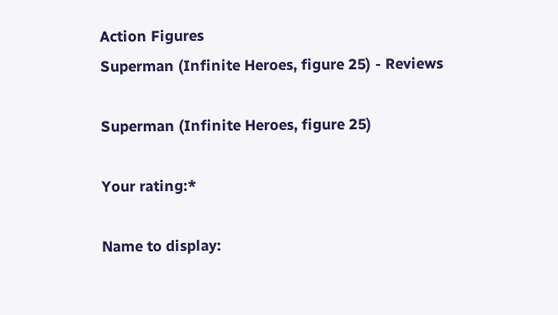Action Figures
Superman (Infinite Heroes, figure 25) - Reviews

Superman (Infinite Heroes, figure 25)

Your rating:*

Name to display: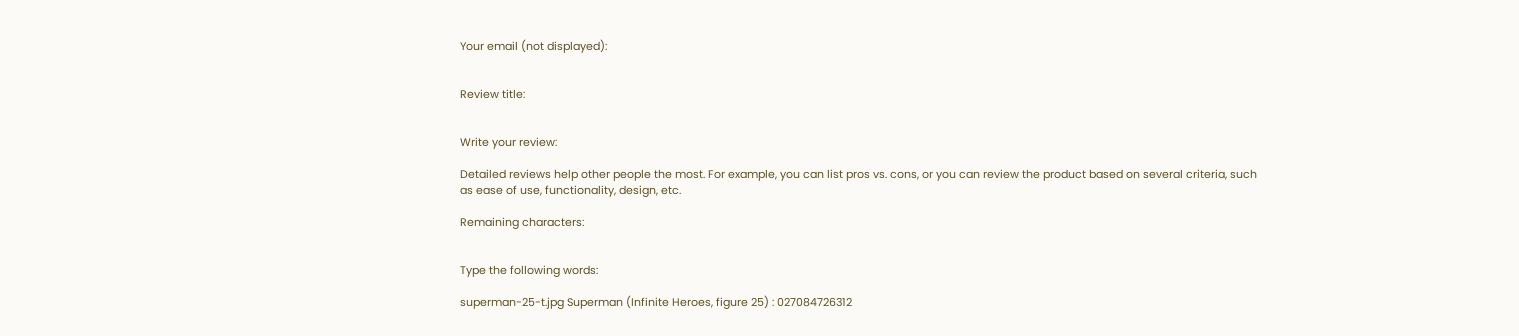Your email (not displayed):


Review title:


Write your review:

Detailed reviews help other people the most. For example, you can list pros vs. cons, or you can review the product based on several criteria, such as ease of use, functionality, design, etc.

Remaining characters:


Type the following words:

superman-25-t.jpg Superman (Infinite Heroes, figure 25) : 027084726312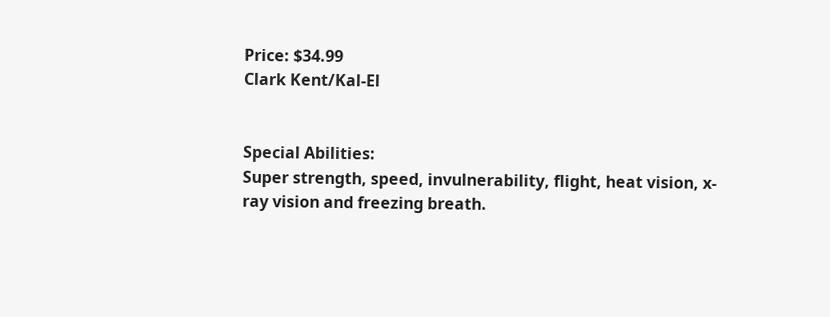Price: $34.99
Clark Kent/Kal-El


Special Abilities:
Super strength, speed, invulnerability, flight, heat vision, x-ray vision and freezing breath.